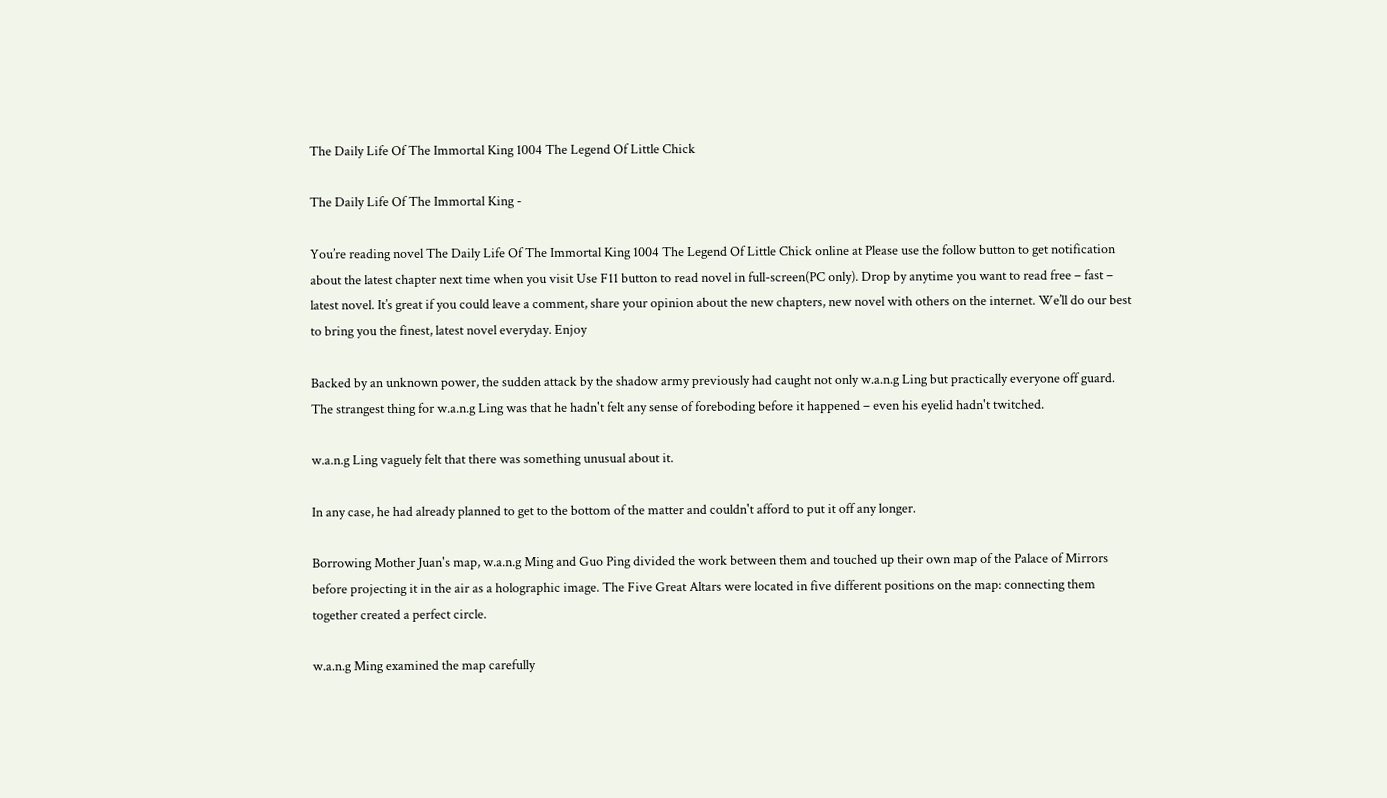The Daily Life Of The Immortal King 1004 The Legend Of Little Chick

The Daily Life Of The Immortal King -

You’re reading novel The Daily Life Of The Immortal King 1004 The Legend Of Little Chick online at Please use the follow button to get notification about the latest chapter next time when you visit Use F11 button to read novel in full-screen(PC only). Drop by anytime you want to read free – fast – latest novel. It’s great if you could leave a comment, share your opinion about the new chapters, new novel with others on the internet. We’ll do our best to bring you the finest, latest novel everyday. Enjoy

Backed by an unknown power, the sudden attack by the shadow army previously had caught not only w.a.n.g Ling but practically everyone off guard. The strangest thing for w.a.n.g Ling was that he hadn't felt any sense of foreboding before it happened – even his eyelid hadn't twitched.

w.a.n.g Ling vaguely felt that there was something unusual about it.

In any case, he had already planned to get to the bottom of the matter and couldn't afford to put it off any longer.

Borrowing Mother Juan's map, w.a.n.g Ming and Guo Ping divided the work between them and touched up their own map of the Palace of Mirrors before projecting it in the air as a holographic image. The Five Great Altars were located in five different positions on the map: connecting them together created a perfect circle.

w.a.n.g Ming examined the map carefully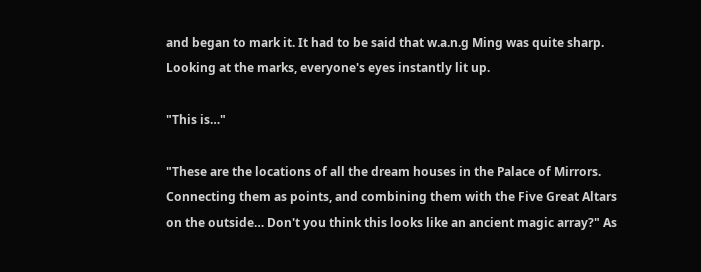and began to mark it. It had to be said that w.a.n.g Ming was quite sharp. Looking at the marks, everyone's eyes instantly lit up.

"This is…"

"These are the locations of all the dream houses in the Palace of Mirrors. Connecting them as points, and combining them with the Five Great Altars on the outside… Don't you think this looks like an ancient magic array?" As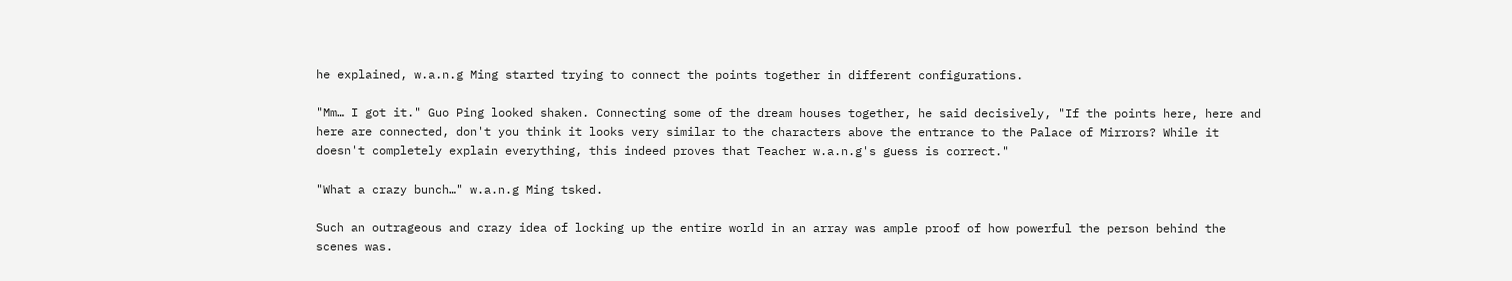he explained, w.a.n.g Ming started trying to connect the points together in different configurations.

"Mm… I got it." Guo Ping looked shaken. Connecting some of the dream houses together, he said decisively, "If the points here, here and here are connected, don't you think it looks very similar to the characters above the entrance to the Palace of Mirrors? While it doesn't completely explain everything, this indeed proves that Teacher w.a.n.g's guess is correct."

"What a crazy bunch…" w.a.n.g Ming tsked.

Such an outrageous and crazy idea of locking up the entire world in an array was ample proof of how powerful the person behind the scenes was.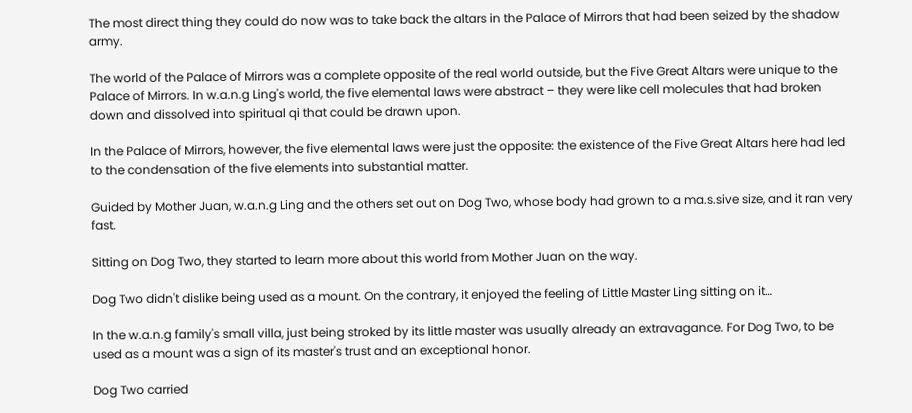The most direct thing they could do now was to take back the altars in the Palace of Mirrors that had been seized by the shadow army.

The world of the Palace of Mirrors was a complete opposite of the real world outside, but the Five Great Altars were unique to the Palace of Mirrors. In w.a.n.g Ling's world, the five elemental laws were abstract – they were like cell molecules that had broken down and dissolved into spiritual qi that could be drawn upon.

In the Palace of Mirrors, however, the five elemental laws were just the opposite: the existence of the Five Great Altars here had led to the condensation of the five elements into substantial matter.

Guided by Mother Juan, w.a.n.g Ling and the others set out on Dog Two, whose body had grown to a ma.s.sive size, and it ran very fast.

Sitting on Dog Two, they started to learn more about this world from Mother Juan on the way.

Dog Two didn't dislike being used as a mount. On the contrary, it enjoyed the feeling of Little Master Ling sitting on it…

In the w.a.n.g family's small villa, just being stroked by its little master was usually already an extravagance. For Dog Two, to be used as a mount was a sign of its master's trust and an exceptional honor.

Dog Two carried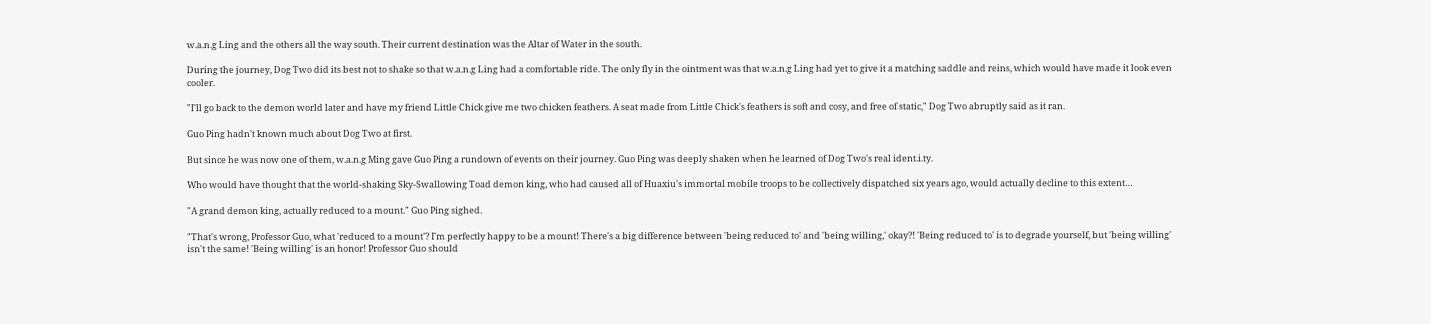w.a.n.g Ling and the others all the way south. Their current destination was the Altar of Water in the south.

During the journey, Dog Two did its best not to shake so that w.a.n.g Ling had a comfortable ride. The only fly in the ointment was that w.a.n.g Ling had yet to give it a matching saddle and reins, which would have made it look even cooler.

"I'll go back to the demon world later and have my friend Little Chick give me two chicken feathers. A seat made from Little Chick's feathers is soft and cosy, and free of static," Dog Two abruptly said as it ran.

Guo Ping hadn't known much about Dog Two at first.

But since he was now one of them, w.a.n.g Ming gave Guo Ping a rundown of events on their journey. Guo Ping was deeply shaken when he learned of Dog Two's real ident.i.ty.

Who would have thought that the world-shaking Sky-Swallowing Toad demon king, who had caused all of Huaxiu's immortal mobile troops to be collectively dispatched six years ago, would actually decline to this extent…

"A grand demon king, actually reduced to a mount." Guo Ping sighed.

"That's wrong, Professor Guo, what 'reduced to a mount'? I'm perfectly happy to be a mount! There's a big difference between 'being reduced to' and 'being willing,' okay?! 'Being reduced to' is to degrade yourself, but 'being willing' isn't the same! 'Being willing' is an honor! Professor Guo should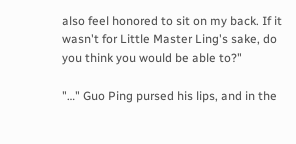also feel honored to sit on my back. If it wasn't for Little Master Ling's sake, do you think you would be able to?"

"…" Guo Ping pursed his lips, and in the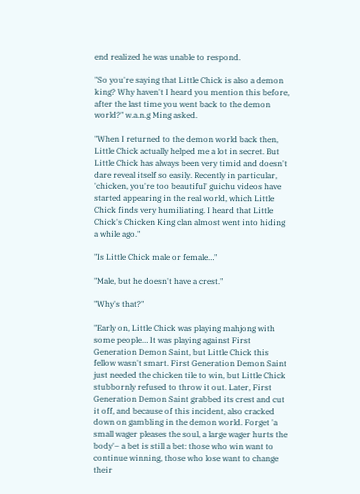end realized he was unable to respond.

"So you're saying that Little Chick is also a demon king? Why haven't I heard you mention this before, after the last time you went back to the demon world?" w.a.n.g Ming asked.

"When I returned to the demon world back then, Little Chick actually helped me a lot in secret. But Little Chick has always been very timid and doesn't dare reveal itself so easily. Recently in particular, 'chicken, you're too beautiful' guichu videos have started appearing in the real world, which Little Chick finds very humiliating. I heard that Little Chick's Chicken King clan almost went into hiding a while ago."

"Is Little Chick male or female…"

"Male, but he doesn't have a crest."

"Why's that?"

"Early on, Little Chick was playing mahjong with some people… It was playing against First Generation Demon Saint, but Little Chick this fellow wasn't smart. First Generation Demon Saint just needed the chicken tile to win, but Little Chick stubbornly refused to throw it out. Later, First Generation Demon Saint grabbed its crest and cut it off, and because of this incident, also cracked down on gambling in the demon world. Forget 'a small wager pleases the soul, a large wager hurts the body'– a bet is still a bet: those who win want to continue winning, those who lose want to change their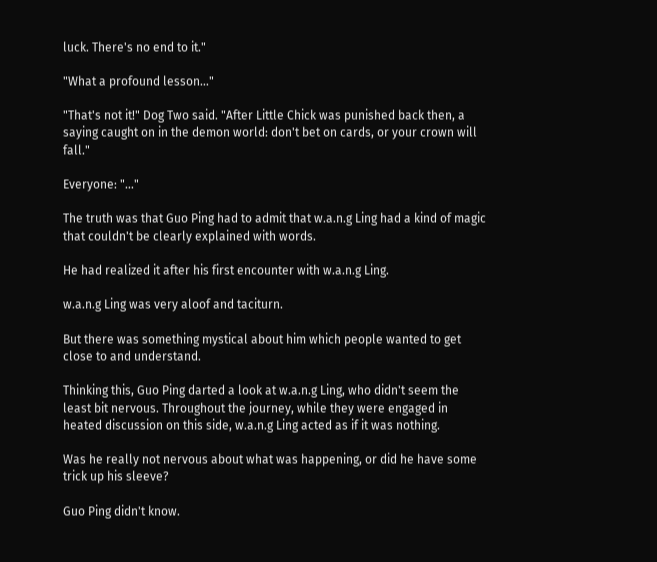luck. There's no end to it."

"What a profound lesson…"

"That's not it!" Dog Two said. "After Little Chick was punished back then, a saying caught on in the demon world: don't bet on cards, or your crown will fall."

Everyone: "…"

The truth was that Guo Ping had to admit that w.a.n.g Ling had a kind of magic that couldn't be clearly explained with words.

He had realized it after his first encounter with w.a.n.g Ling.

w.a.n.g Ling was very aloof and taciturn.

But there was something mystical about him which people wanted to get close to and understand.

Thinking this, Guo Ping darted a look at w.a.n.g Ling, who didn't seem the least bit nervous. Throughout the journey, while they were engaged in heated discussion on this side, w.a.n.g Ling acted as if it was nothing.

Was he really not nervous about what was happening, or did he have some trick up his sleeve?

Guo Ping didn't know.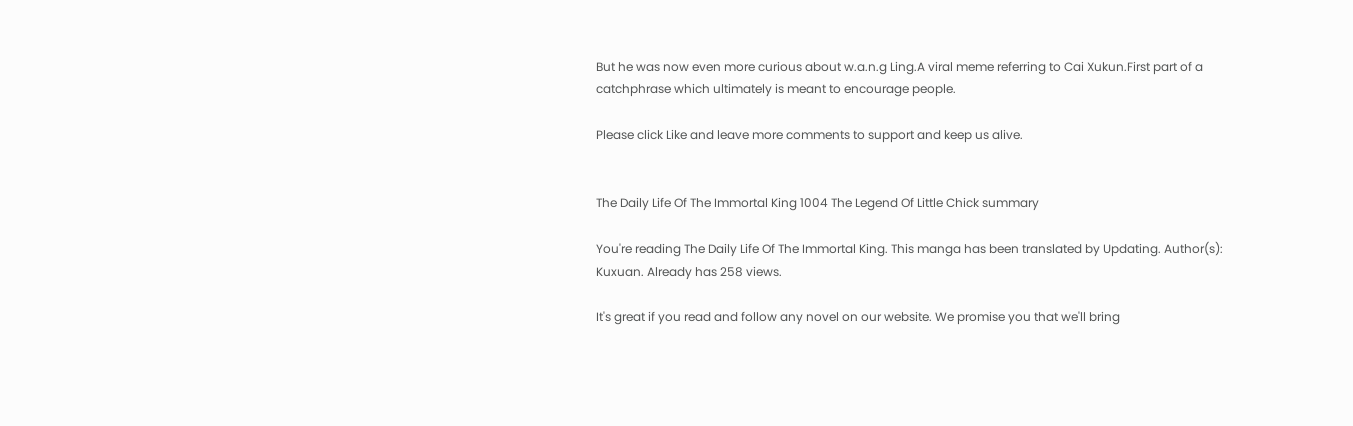But he was now even more curious about w.a.n.g Ling.A viral meme referring to Cai Xukun.First part of a catchphrase which ultimately is meant to encourage people.

Please click Like and leave more comments to support and keep us alive.


The Daily Life Of The Immortal King 1004 The Legend Of Little Chick summary

You're reading The Daily Life Of The Immortal King. This manga has been translated by Updating. Author(s): Kuxuan. Already has 258 views.

It's great if you read and follow any novel on our website. We promise you that we'll bring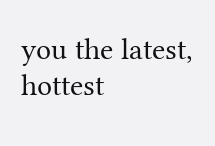you the latest, hottest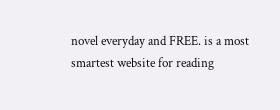novel everyday and FREE. is a most smartest website for reading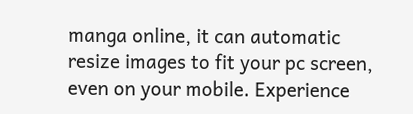manga online, it can automatic resize images to fit your pc screen, even on your mobile. Experience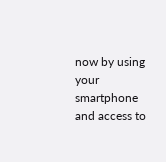now by using your smartphone and access to